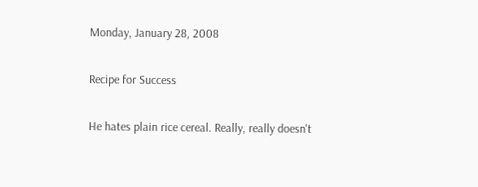Monday, January 28, 2008

Recipe for Success

He hates plain rice cereal. Really, really doesn't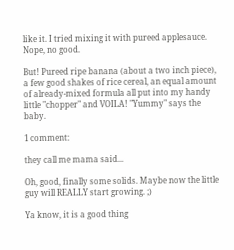like it. I tried mixing it with pureed applesauce. Nope, no good.

But! Pureed ripe banana (about a two inch piece), a few good shakes of rice cereal, an equal amount of already-mixed formula all put into my handy little "chopper" and VOILA! "Yummy" says the baby.

1 comment:

they call me mama said...

Oh, good, finally some solids. Maybe now the little guy will REALLY start growing. ;)

Ya know, it is a good thing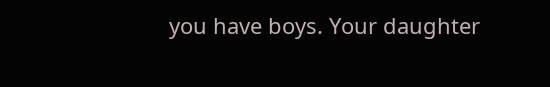you have boys. Your daughter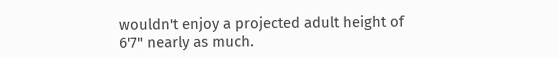wouldn't enjoy a projected adult height of
6'7" nearly as much.